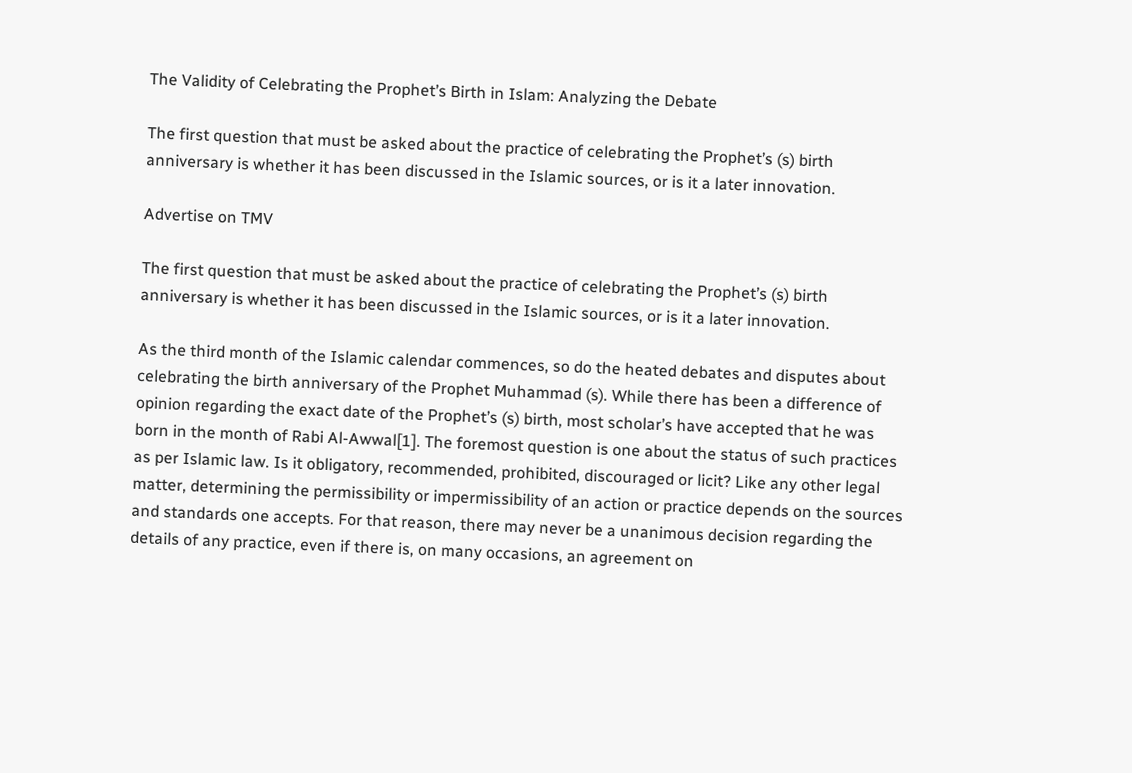The Validity of Celebrating the Prophet’s Birth in Islam: Analyzing the Debate

The first question that must be asked about the practice of celebrating the Prophet’s (s) birth anniversary is whether it has been discussed in the Islamic sources, or is it a later innovation.

Advertise on TMV

The first question that must be asked about the practice of celebrating the Prophet’s (s) birth anniversary is whether it has been discussed in the Islamic sources, or is it a later innovation.

As the third month of the Islamic calendar commences, so do the heated debates and disputes about celebrating the birth anniversary of the Prophet Muhammad (s). While there has been a difference of opinion regarding the exact date of the Prophet’s (s) birth, most scholar’s have accepted that he was born in the month of Rabi Al-Awwal[1]. The foremost question is one about the status of such practices as per Islamic law. Is it obligatory, recommended, prohibited, discouraged or licit? Like any other legal matter, determining the permissibility or impermissibility of an action or practice depends on the sources and standards one accepts. For that reason, there may never be a unanimous decision regarding the details of any practice, even if there is, on many occasions, an agreement on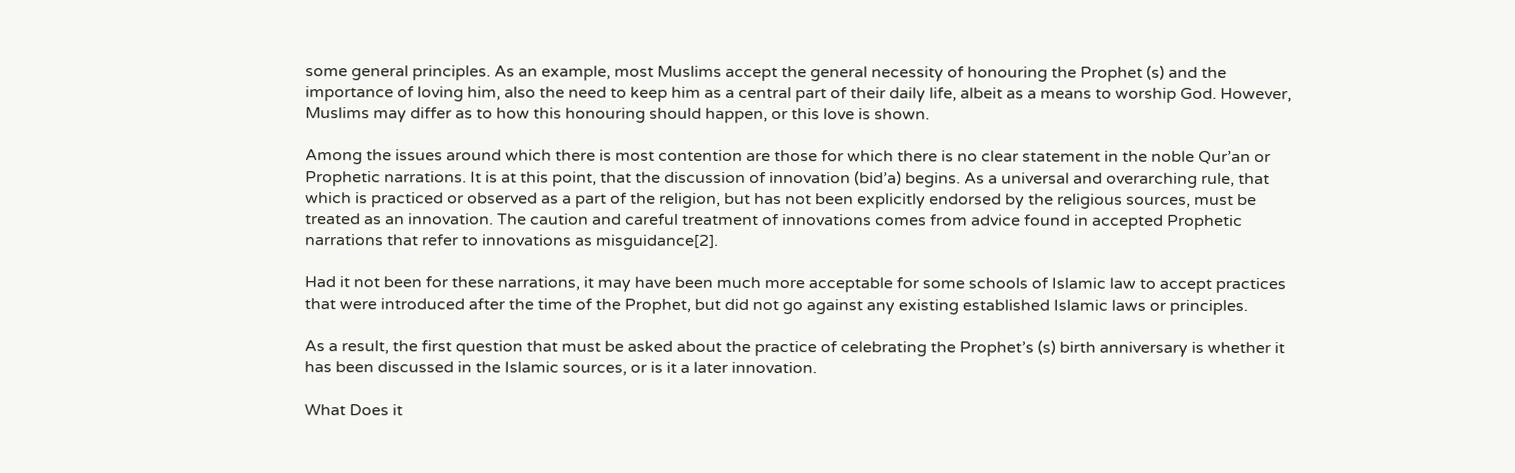some general principles. As an example, most Muslims accept the general necessity of honouring the Prophet (s) and the importance of loving him, also the need to keep him as a central part of their daily life, albeit as a means to worship God. However, Muslims may differ as to how this honouring should happen, or this love is shown.

Among the issues around which there is most contention are those for which there is no clear statement in the noble Qur’an or Prophetic narrations. It is at this point, that the discussion of innovation (bid’a) begins. As a universal and overarching rule, that which is practiced or observed as a part of the religion, but has not been explicitly endorsed by the religious sources, must be treated as an innovation. The caution and careful treatment of innovations comes from advice found in accepted Prophetic narrations that refer to innovations as misguidance[2].

Had it not been for these narrations, it may have been much more acceptable for some schools of Islamic law to accept practices that were introduced after the time of the Prophet, but did not go against any existing established Islamic laws or principles.

As a result, the first question that must be asked about the practice of celebrating the Prophet’s (s) birth anniversary is whether it has been discussed in the Islamic sources, or is it a later innovation.

What Does it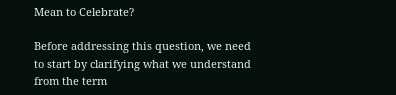Mean to Celebrate?

Before addressing this question, we need to start by clarifying what we understand from the term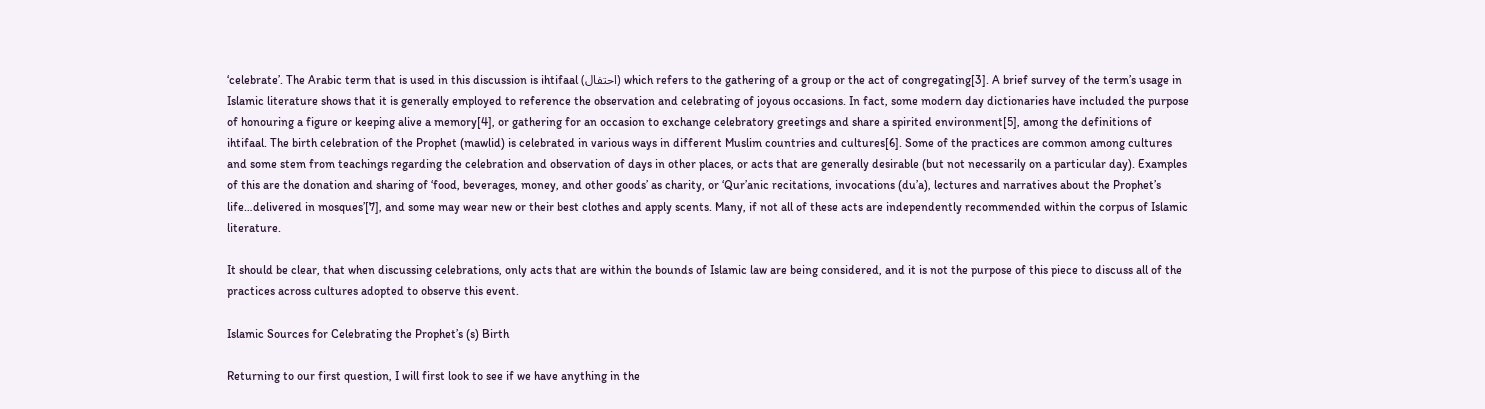‘celebrate’. The Arabic term that is used in this discussion is ihtifaal (احتفال) which refers to the gathering of a group or the act of congregating[3]. A brief survey of the term’s usage in Islamic literature shows that it is generally employed to reference the observation and celebrating of joyous occasions. In fact, some modern day dictionaries have included the purpose of honouring a figure or keeping alive a memory[4], or gathering for an occasion to exchange celebratory greetings and share a spirited environment[5], among the definitions of ihtifaal. The birth celebration of the Prophet (mawlid) is celebrated in various ways in different Muslim countries and cultures[6]. Some of the practices are common among cultures and some stem from teachings regarding the celebration and observation of days in other places, or acts that are generally desirable (but not necessarily on a particular day). Examples of this are the donation and sharing of ‘food, beverages, money, and other goods’ as charity, or ‘Qur’anic recitations, invocations (du’a), lectures and narratives about the Prophet’s life…delivered in mosques’[7], and some may wear new or their best clothes and apply scents. Many, if not all of these acts are independently recommended within the corpus of Islamic literature.

It should be clear, that when discussing celebrations, only acts that are within the bounds of Islamic law are being considered, and it is not the purpose of this piece to discuss all of the practices across cultures adopted to observe this event.

Islamic Sources for Celebrating the Prophet’s (s) Birth

Returning to our first question, I will first look to see if we have anything in the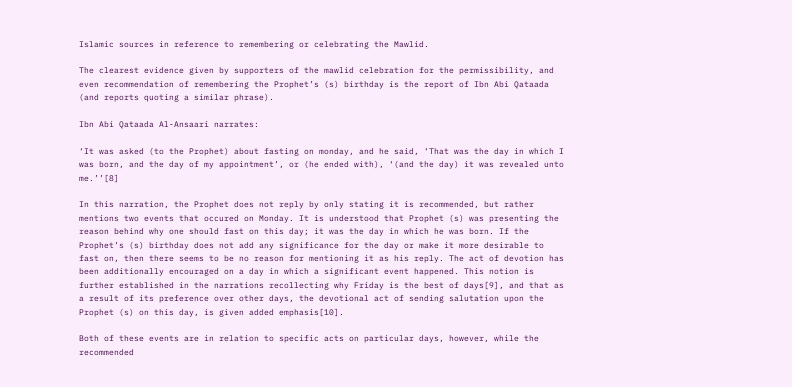Islamic sources in reference to remembering or celebrating the Mawlid.

The clearest evidence given by supporters of the mawlid celebration for the permissibility, and even recommendation of remembering the Prophet’s (s) birthday is the report of Ibn Abi Qataada (and reports quoting a similar phrase).

Ibn Abi Qataada Al-Ansaari narrates:

‘It was asked (to the Prophet) about fasting on monday, and he said, ‘That was the day in which I was born, and the day of my appointment’, or (he ended with), ‘(and the day) it was revealed unto me.’’[8]

In this narration, the Prophet does not reply by only stating it is recommended, but rather mentions two events that occured on Monday. It is understood that Prophet (s) was presenting the reason behind why one should fast on this day; it was the day in which he was born. If the Prophet’s (s) birthday does not add any significance for the day or make it more desirable to fast on, then there seems to be no reason for mentioning it as his reply. The act of devotion has been additionally encouraged on a day in which a significant event happened. This notion is further established in the narrations recollecting why Friday is the best of days[9], and that as a result of its preference over other days, the devotional act of sending salutation upon the Prophet (s) on this day, is given added emphasis[10].

Both of these events are in relation to specific acts on particular days, however, while the recommended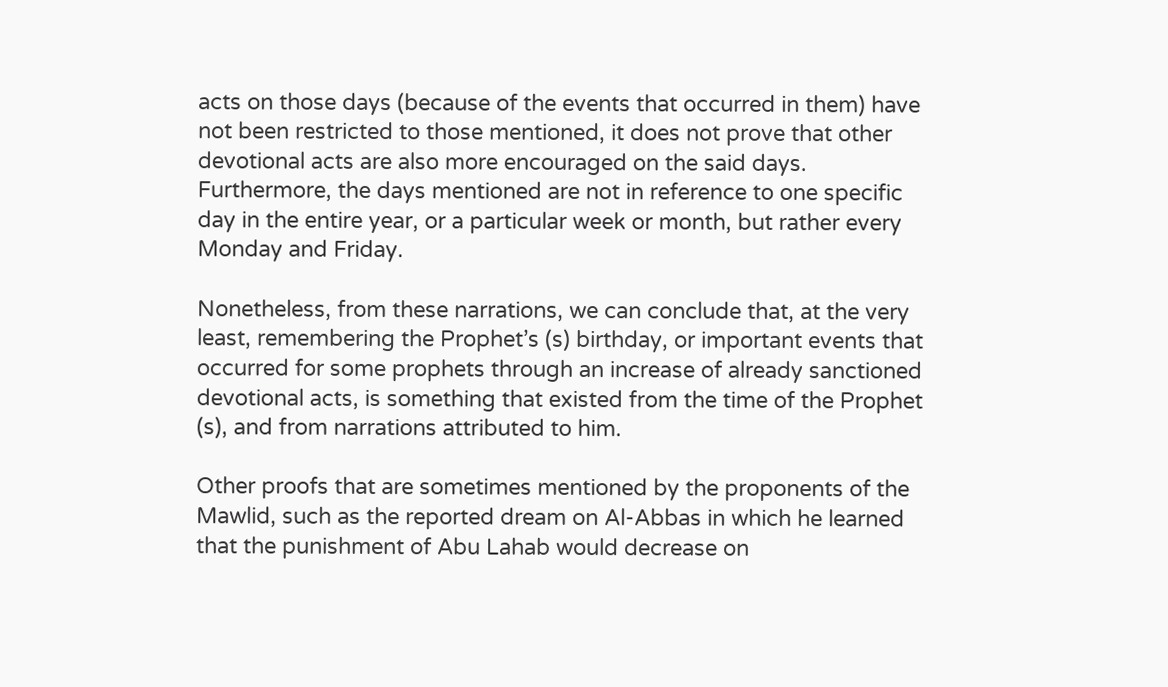acts on those days (because of the events that occurred in them) have not been restricted to those mentioned, it does not prove that other devotional acts are also more encouraged on the said days. Furthermore, the days mentioned are not in reference to one specific day in the entire year, or a particular week or month, but rather every Monday and Friday.

Nonetheless, from these narrations, we can conclude that, at the very least, remembering the Prophet’s (s) birthday, or important events that occurred for some prophets through an increase of already sanctioned devotional acts, is something that existed from the time of the Prophet (s), and from narrations attributed to him.

Other proofs that are sometimes mentioned by the proponents of the Mawlid, such as the reported dream on Al-Abbas in which he learned that the punishment of Abu Lahab would decrease on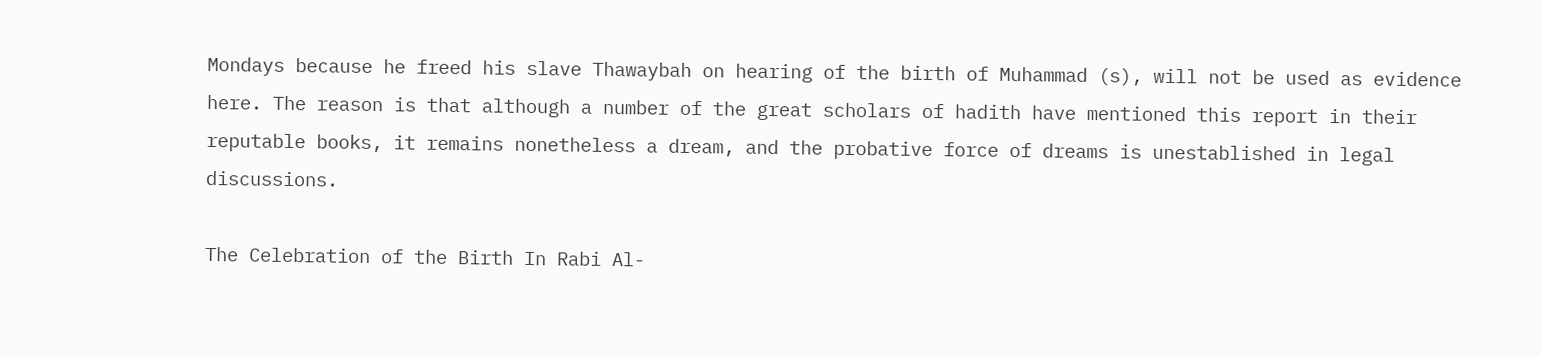Mondays because he freed his slave Thawaybah on hearing of the birth of Muhammad (s), will not be used as evidence here. The reason is that although a number of the great scholars of hadith have mentioned this report in their reputable books, it remains nonetheless a dream, and the probative force of dreams is unestablished in legal discussions.

The Celebration of the Birth In Rabi Al-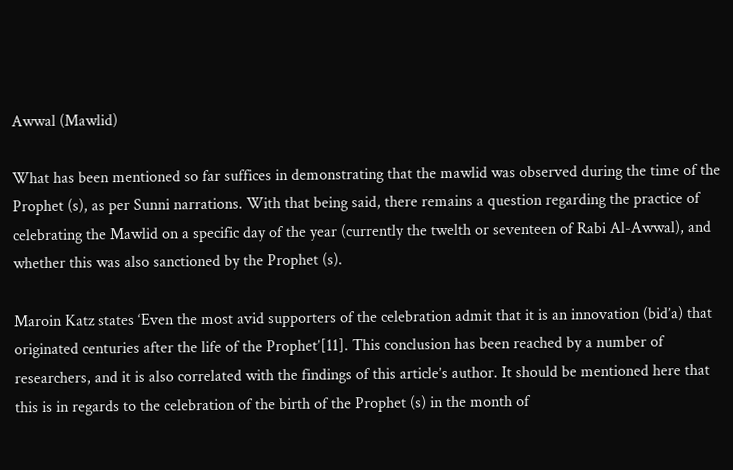Awwal (Mawlid)

What has been mentioned so far suffices in demonstrating that the mawlid was observed during the time of the Prophet (s), as per Sunni narrations. With that being said, there remains a question regarding the practice of celebrating the Mawlid on a specific day of the year (currently the twelth or seventeen of Rabi Al-Awwal), and whether this was also sanctioned by the Prophet (s).

Maroin Katz states ‘Even the most avid supporters of the celebration admit that it is an innovation (bid’a) that originated centuries after the life of the Prophet’[11]. This conclusion has been reached by a number of researchers, and it is also correlated with the findings of this article’s author. It should be mentioned here that this is in regards to the celebration of the birth of the Prophet (s) in the month of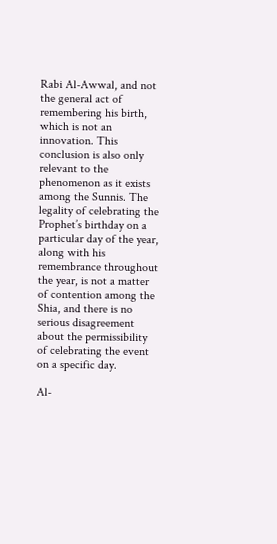Rabi Al-Awwal, and not the general act of remembering his birth, which is not an innovation. This conclusion is also only relevant to the phenomenon as it exists among the Sunnis. The legality of celebrating the Prophet’s birthday on a particular day of the year, along with his remembrance throughout the year, is not a matter of contention among the Shia, and there is no serious disagreement about the permissibility of celebrating the event on a specific day.

Al-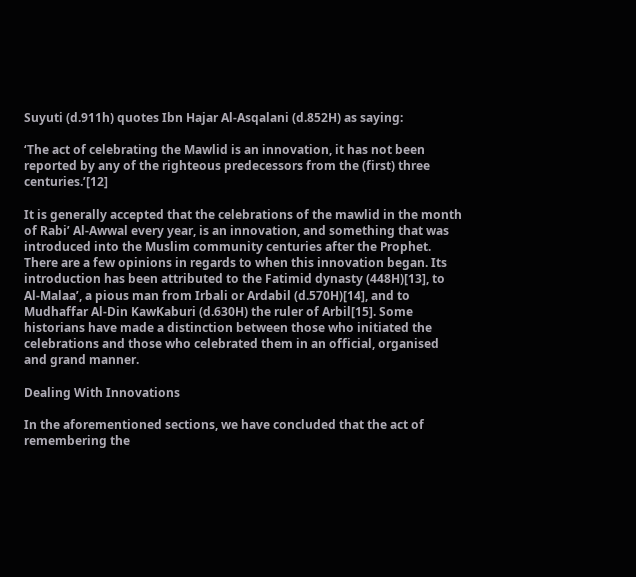Suyuti (d.911h) quotes Ibn Hajar Al-Asqalani (d.852H) as saying:

‘The act of celebrating the Mawlid is an innovation, it has not been reported by any of the righteous predecessors from the (first) three centuries.’[12]

It is generally accepted that the celebrations of the mawlid in the month of Rabi’ Al-Awwal every year, is an innovation, and something that was introduced into the Muslim community centuries after the Prophet. There are a few opinions in regards to when this innovation began. Its introduction has been attributed to the Fatimid dynasty (448H)[13], to Al-Malaa’, a pious man from Irbali or Ardabil (d.570H)[14], and to Mudhaffar Al-Din KawKaburi (d.630H) the ruler of Arbil[15]. Some historians have made a distinction between those who initiated the celebrations and those who celebrated them in an official, organised and grand manner.

Dealing With Innovations

In the aforementioned sections, we have concluded that the act of remembering the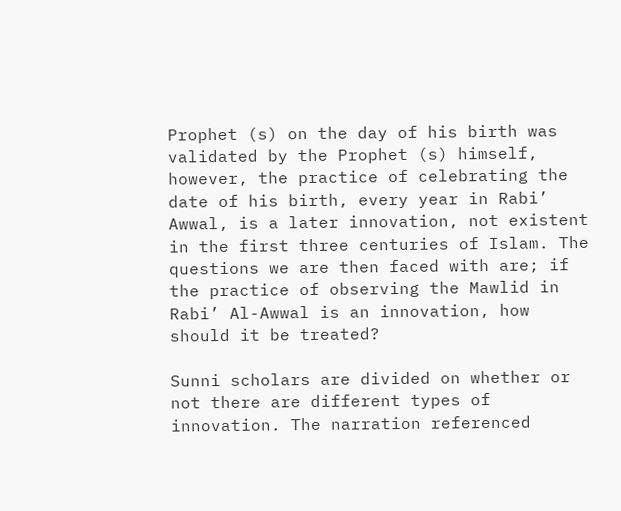Prophet (s) on the day of his birth was validated by the Prophet (s) himself, however, the practice of celebrating the date of his birth, every year in Rabi’ Awwal, is a later innovation, not existent in the first three centuries of Islam. The questions we are then faced with are; if the practice of observing the Mawlid in Rabi’ Al-Awwal is an innovation, how should it be treated?

Sunni scholars are divided on whether or not there are different types of innovation. The narration referenced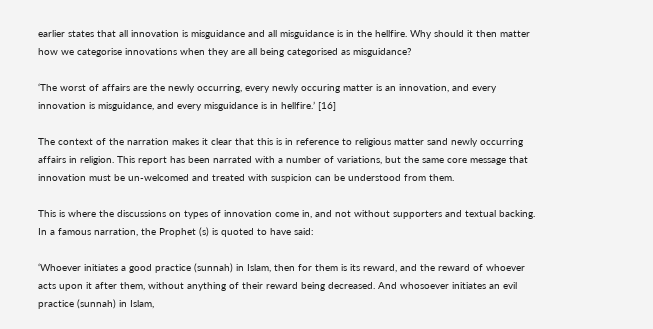earlier states that all innovation is misguidance and all misguidance is in the hellfire. Why should it then matter how we categorise innovations when they are all being categorised as misguidance?

‘The worst of affairs are the newly occurring, every newly occuring matter is an innovation, and every innovation is misguidance, and every misguidance is in hellfire.’ [16]

The context of the narration makes it clear that this is in reference to religious matter sand newly occurring affairs in religion. This report has been narrated with a number of variations, but the same core message that innovation must be un-welcomed and treated with suspicion can be understood from them.

This is where the discussions on types of innovation come in, and not without supporters and textual backing. In a famous narration, the Prophet (s) is quoted to have said:

‘Whoever initiates a good practice (sunnah) in Islam, then for them is its reward, and the reward of whoever acts upon it after them, without anything of their reward being decreased. And whosoever initiates an evil practice (sunnah) in Islam,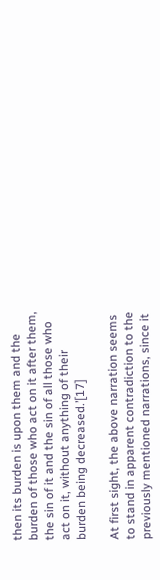then its burden is upon them and the burden of those who act on it after them, the sin of it and the sin of all those who act on it, without anything of their burden being decreased.’[17]

At first sight, the above narration seems to stand in apparent contradiction to the previously mentioned narrations, since it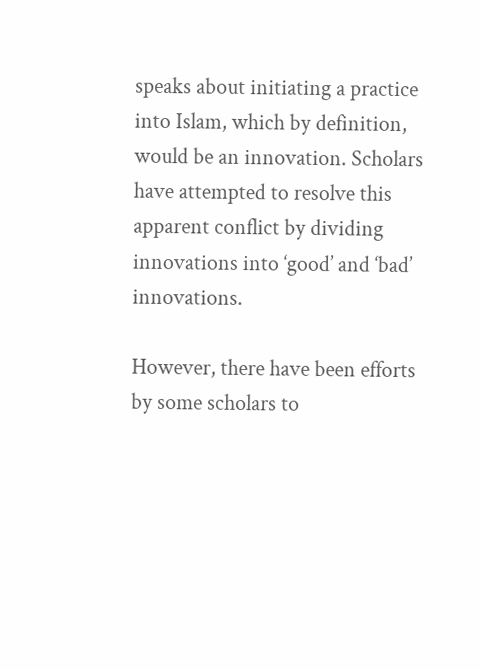speaks about initiating a practice into Islam, which by definition, would be an innovation. Scholars have attempted to resolve this apparent conflict by dividing innovations into ‘good’ and ‘bad’ innovations.

However, there have been efforts by some scholars to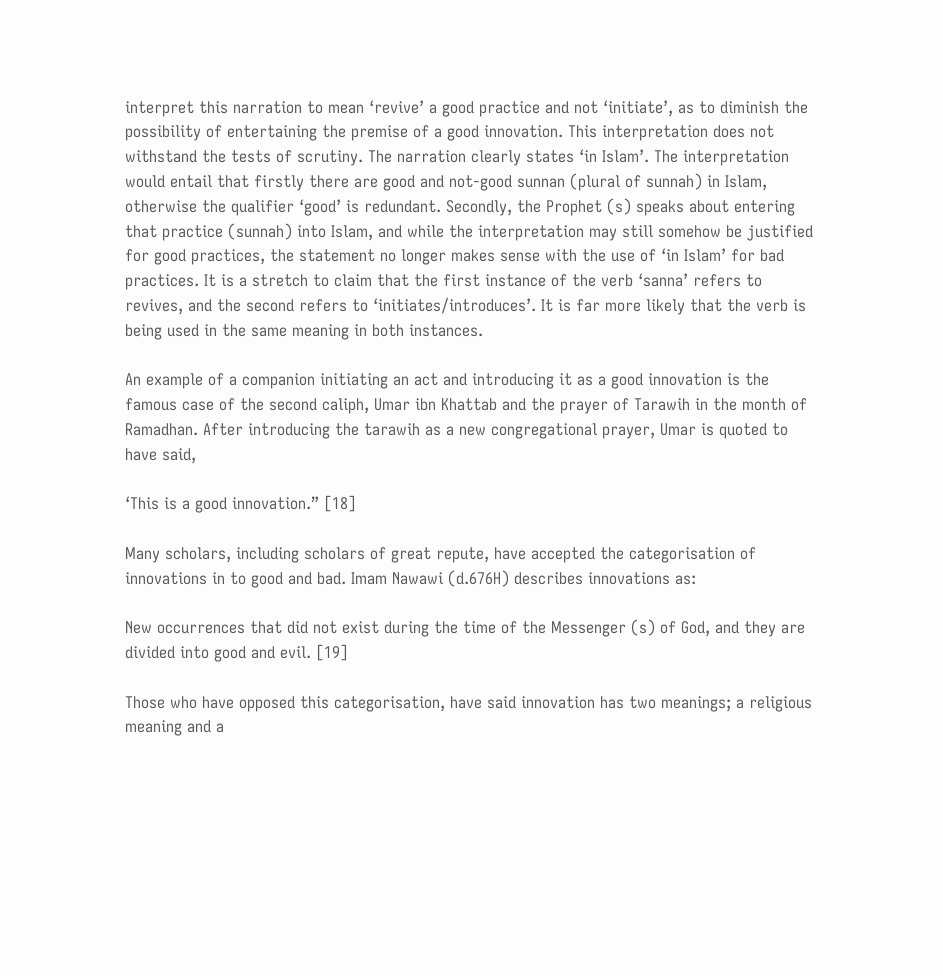interpret this narration to mean ‘revive’ a good practice and not ‘initiate’, as to diminish the possibility of entertaining the premise of a good innovation. This interpretation does not withstand the tests of scrutiny. The narration clearly states ‘in Islam’. The interpretation would entail that firstly there are good and not-good sunnan (plural of sunnah) in Islam, otherwise the qualifier ‘good’ is redundant. Secondly, the Prophet (s) speaks about entering that practice (sunnah) into Islam, and while the interpretation may still somehow be justified for good practices, the statement no longer makes sense with the use of ‘in Islam’ for bad practices. It is a stretch to claim that the first instance of the verb ‘sanna’ refers to revives, and the second refers to ‘initiates/introduces’. It is far more likely that the verb is being used in the same meaning in both instances.

An example of a companion initiating an act and introducing it as a good innovation is the famous case of the second caliph, Umar ibn Khattab and the prayer of Tarawih in the month of Ramadhan. After introducing the tarawih as a new congregational prayer, Umar is quoted to have said,

‘This is a good innovation.” [18]

Many scholars, including scholars of great repute, have accepted the categorisation of innovations in to good and bad. Imam Nawawi (d.676H) describes innovations as:

New occurrences that did not exist during the time of the Messenger (s) of God, and they are divided into good and evil. [19]

Those who have opposed this categorisation, have said innovation has two meanings; a religious meaning and a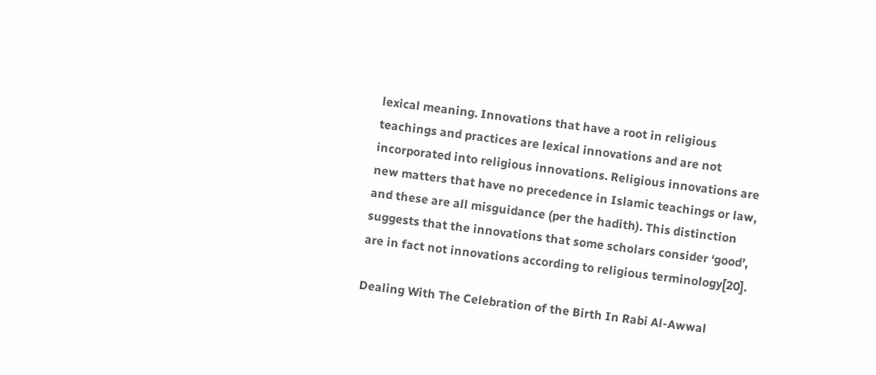lexical meaning. Innovations that have a root in religious teachings and practices are lexical innovations and are not incorporated into religious innovations. Religious innovations are new matters that have no precedence in Islamic teachings or law, and these are all misguidance (per the hadith). This distinction suggests that the innovations that some scholars consider ‘good’, are in fact not innovations according to religious terminology[20].

Dealing With The Celebration of the Birth In Rabi Al-Awwal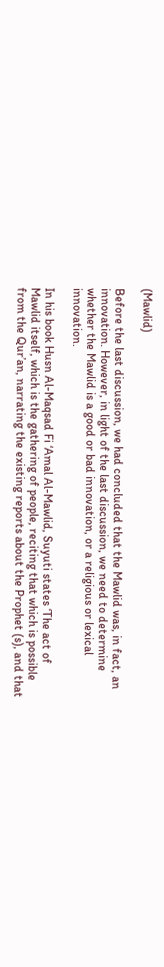(Mawlid)

Before the last discussion, we had concluded that the Mawlid was, in fact, an innovation. However, in light of the last discussion, we need to determine whether the Mawlid is a good or bad innovation, or a religious or lexical innovation.

In his book Husn Al-Maqsad Fi ‘Amal Al-Mawlid, Suyuti states ‘The act of Mawlid itself, which is the gathering of people, reciting that which is possible from the Qur’an, narrating the existing reports about the Prophet (s), and that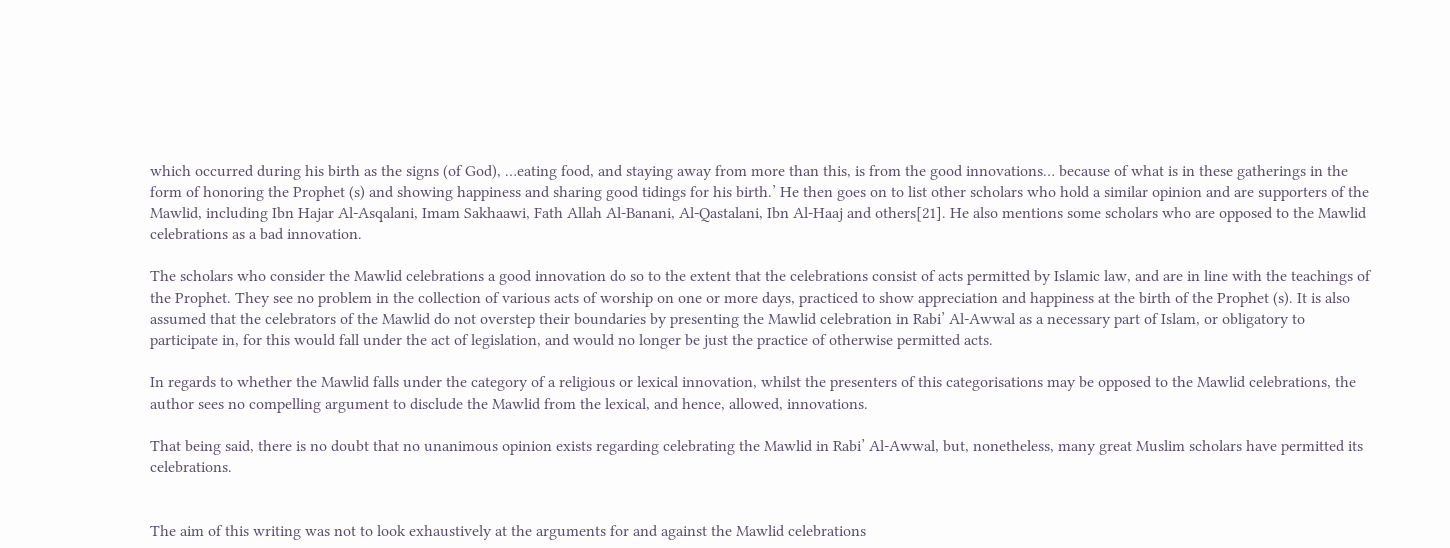which occurred during his birth as the signs (of God), …eating food, and staying away from more than this, is from the good innovations… because of what is in these gatherings in the form of honoring the Prophet (s) and showing happiness and sharing good tidings for his birth.’ He then goes on to list other scholars who hold a similar opinion and are supporters of the Mawlid, including Ibn Hajar Al-Asqalani, Imam Sakhaawi, Fath Allah Al-Banani, Al-Qastalani, Ibn Al-Haaj and others[21]. He also mentions some scholars who are opposed to the Mawlid celebrations as a bad innovation.

The scholars who consider the Mawlid celebrations a good innovation do so to the extent that the celebrations consist of acts permitted by Islamic law, and are in line with the teachings of the Prophet. They see no problem in the collection of various acts of worship on one or more days, practiced to show appreciation and happiness at the birth of the Prophet (s). It is also assumed that the celebrators of the Mawlid do not overstep their boundaries by presenting the Mawlid celebration in Rabi’ Al-Awwal as a necessary part of Islam, or obligatory to participate in, for this would fall under the act of legislation, and would no longer be just the practice of otherwise permitted acts.

In regards to whether the Mawlid falls under the category of a religious or lexical innovation, whilst the presenters of this categorisations may be opposed to the Mawlid celebrations, the author sees no compelling argument to disclude the Mawlid from the lexical, and hence, allowed, innovations.

That being said, there is no doubt that no unanimous opinion exists regarding celebrating the Mawlid in Rabi’ Al-Awwal, but, nonetheless, many great Muslim scholars have permitted its celebrations.


The aim of this writing was not to look exhaustively at the arguments for and against the Mawlid celebrations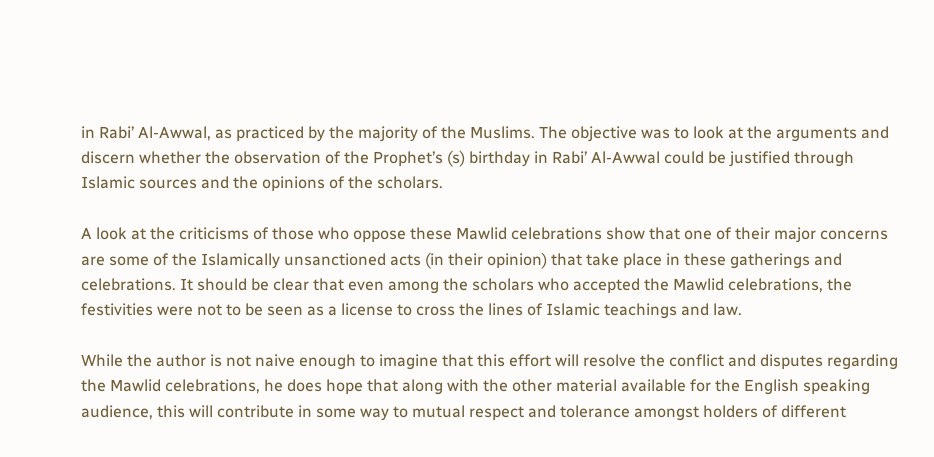in Rabi’ Al-Awwal, as practiced by the majority of the Muslims. The objective was to look at the arguments and discern whether the observation of the Prophet’s (s) birthday in Rabi’ Al-Awwal could be justified through Islamic sources and the opinions of the scholars.

A look at the criticisms of those who oppose these Mawlid celebrations show that one of their major concerns are some of the Islamically unsanctioned acts (in their opinion) that take place in these gatherings and celebrations. It should be clear that even among the scholars who accepted the Mawlid celebrations, the festivities were not to be seen as a license to cross the lines of Islamic teachings and law.

While the author is not naive enough to imagine that this effort will resolve the conflict and disputes regarding the Mawlid celebrations, he does hope that along with the other material available for the English speaking audience, this will contribute in some way to mutual respect and tolerance amongst holders of different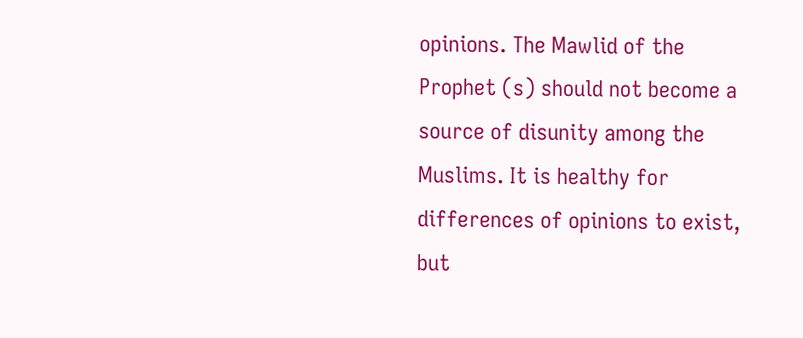opinions. The Mawlid of the Prophet (s) should not become a source of disunity among the Muslims. It is healthy for differences of opinions to exist, but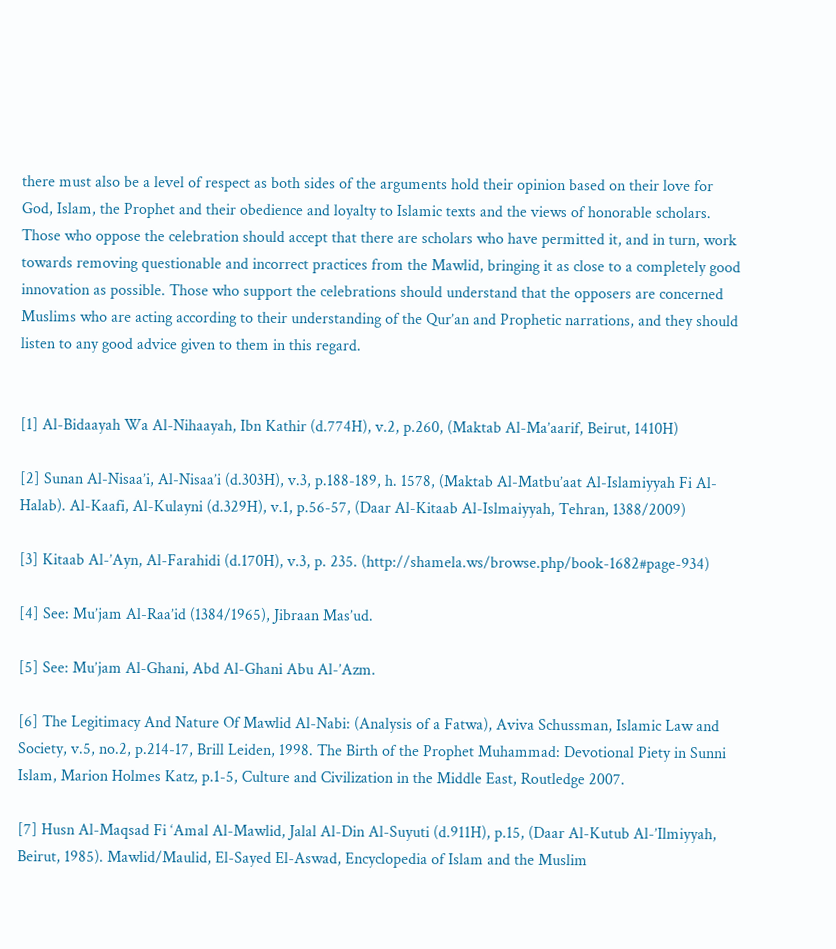there must also be a level of respect as both sides of the arguments hold their opinion based on their love for God, Islam, the Prophet and their obedience and loyalty to Islamic texts and the views of honorable scholars. Those who oppose the celebration should accept that there are scholars who have permitted it, and in turn, work towards removing questionable and incorrect practices from the Mawlid, bringing it as close to a completely good innovation as possible. Those who support the celebrations should understand that the opposers are concerned Muslims who are acting according to their understanding of the Qur’an and Prophetic narrations, and they should listen to any good advice given to them in this regard.


[1] Al-Bidaayah Wa Al-Nihaayah, Ibn Kathir (d.774H), v.2, p.260, (Maktab Al-Ma’aarif, Beirut, 1410H)

[2] Sunan Al-Nisaa’i, Al-Nisaa’i (d.303H), v.3, p.188-189, h. 1578, (Maktab Al-Matbu’aat Al-Islamiyyah Fi Al-Halab). Al-Kaafi, Al-Kulayni (d.329H), v.1, p.56-57, (Daar Al-Kitaab Al-Islmaiyyah, Tehran, 1388/2009)

[3] Kitaab Al-’Ayn, Al-Farahidi (d.170H), v.3, p. 235. (http://shamela.ws/browse.php/book-1682#page-934)

[4] See: Mu’jam Al-Raa’id (1384/1965), Jibraan Mas’ud.

[5] See: Mu’jam Al-Ghani, Abd Al-Ghani Abu Al-’Azm.

[6] The Legitimacy And Nature Of Mawlid Al-Nabi: (Analysis of a Fatwa), Aviva Schussman, Islamic Law and Society, v.5, no.2, p.214-17, Brill Leiden, 1998. The Birth of the Prophet Muhammad: Devotional Piety in Sunni Islam, Marion Holmes Katz, p.1-5, Culture and Civilization in the Middle East, Routledge 2007.

[7] Husn Al-Maqsad Fi ‘Amal Al-Mawlid, Jalal Al-Din Al-Suyuti (d.911H), p.15, (Daar Al-Kutub Al-’Ilmiyyah, Beirut, 1985). Mawlid/Maulid, El-Sayed El-Aswad, Encyclopedia of Islam and the Muslim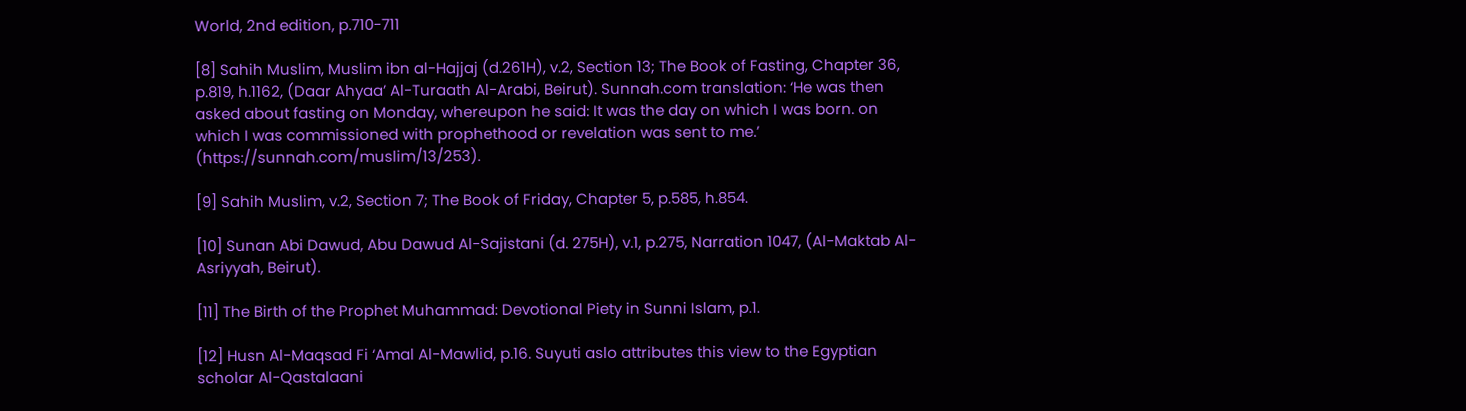World, 2nd edition, p.710-711

[8] Sahih Muslim, Muslim ibn al-Hajjaj (d.261H), v.2, Section 13; The Book of Fasting, Chapter 36, p.819, h.1162, (Daar Ahyaa’ Al-Turaath Al-Arabi, Beirut). Sunnah.com translation: ‘He was then asked about fasting on Monday, whereupon he said: It was the day on which I was born. on which I was commissioned with prophethood or revelation was sent to me.’ (https://sunnah.com/muslim/13/253).

[9] Sahih Muslim, v.2, Section 7; The Book of Friday, Chapter 5, p.585, h.854.

[10] Sunan Abi Dawud, Abu Dawud Al-Sajistani (d. 275H), v.1, p.275, Narration 1047, (Al-Maktab Al-Asriyyah, Beirut).

[11] The Birth of the Prophet Muhammad: Devotional Piety in Sunni Islam, p.1.

[12] Husn Al-Maqsad Fi ‘Amal Al-Mawlid, p.16. Suyuti aslo attributes this view to the Egyptian scholar Al-Qastalaani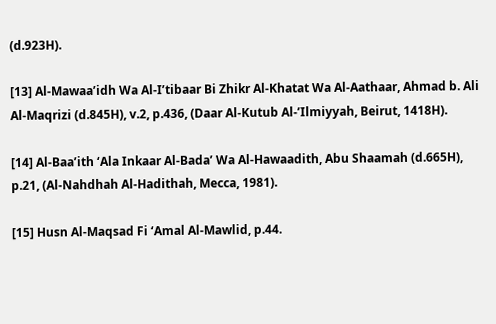(d.923H).

[13] Al-Mawaa’idh Wa Al-I’tibaar Bi Zhikr Al-Khatat Wa Al-Aathaar, Ahmad b. Ali Al-Maqrizi (d.845H), v.2, p.436, (Daar Al-Kutub Al-’Ilmiyyah, Beirut, 1418H).

[14] Al-Baa’ith ‘Ala Inkaar Al-Bada’ Wa Al-Hawaadith, Abu Shaamah (d.665H), p.21, (Al-Nahdhah Al-Hadithah, Mecca, 1981).

[15] Husn Al-Maqsad Fi ‘Amal Al-Mawlid, p.44.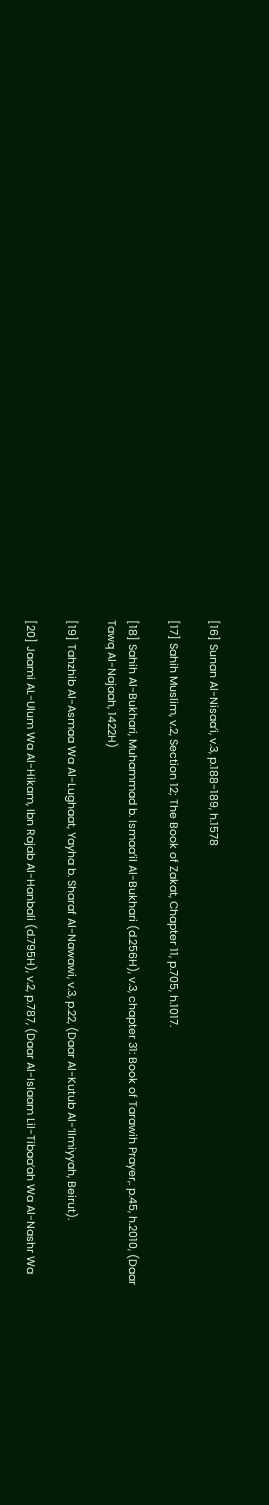[16] Sunan Al-Nisaa’i, v.3, p.188-189, h.1578

[17] Sahih Muslim, v.2, Section 12; The Book of Zakat, Chapter 11, p.705, h.1017.

[18] Sahih Al-Bukhari, Muhammad b. Ismaa’il Al-Bukhari (d.256H), v.3, chapter 31: Book of Tarawih Prayer,. p.45, h.2010, (Daar Tawq Al-Najaah, 1422H)

[19] Tahzhib Al-Asmaa Wa Al-Lughaat, Yayha b. Sharaf Al-Nawawi, v.3, p.22, (Daar Al-Kutub Al-’Ilmiyyah, Beirut).

[20] Jaami AL-Ulum Wa Al-Hikam, Ibn Rajab Al-Hanbali (d.795H), v.2, p.787, (Daar Al-Islaam Lil-Tibaa’ah Wa Al-Nashr Wa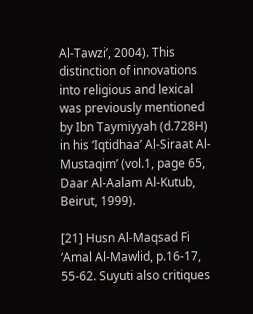Al-Tawzi’, 2004). This distinction of innovations into religious and lexical was previously mentioned by Ibn Taymiyyah (d.728H) in his ‘Iqtidhaa’ Al-Siraat Al-Mustaqim’ (vol.1, page 65, Daar Al-Aalam Al-Kutub, Beirut, 1999).

[21] Husn Al-Maqsad Fi ‘Amal Al-Mawlid, p.16-17, 55-62. Suyuti also critiques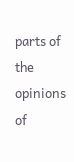parts of the opinions of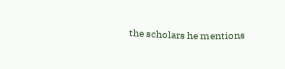the scholars he mentions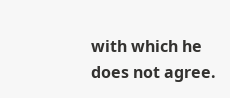with which he does not agree.